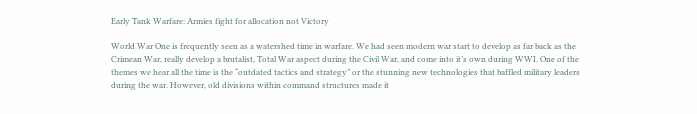Early Tank Warfare: Armies fight for allocation not Victory

World War One is frequently seen as a watershed time in warfare. We had seen modern war start to develop as far back as the Crimean War, really develop a brutalist, Total War aspect during the Civil War, and come into it’s own during WWI. One of the themes we hear all the time is the “outdated tactics and strategy” or the stunning new technologies that baffled military leaders during the war. However, old divisions within command structures made it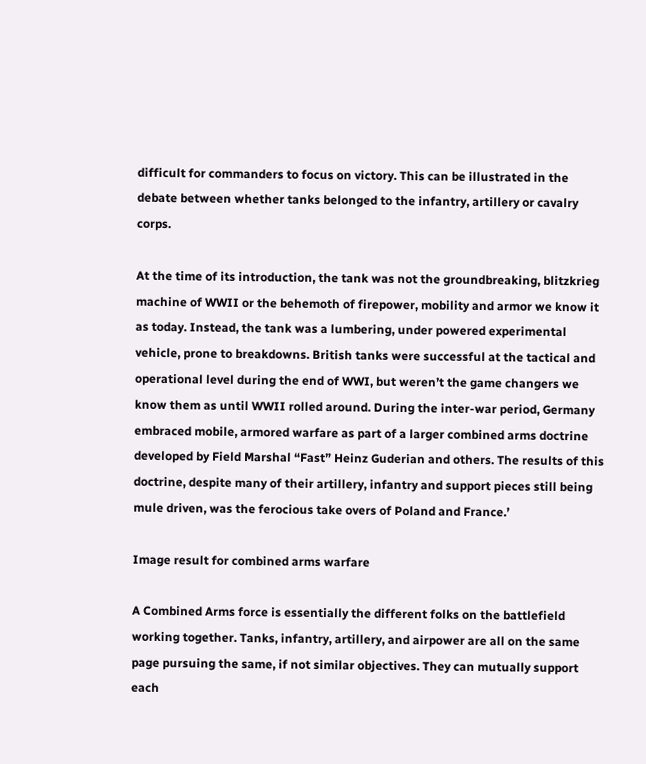difficult for commanders to focus on victory. This can be illustrated in the debate between whether tanks belonged to the infantry, artillery or cavalry corps.

At the time of its introduction, the tank was not the groundbreaking, blitzkrieg machine of WWII or the behemoth of firepower, mobility and armor we know it as today. Instead, the tank was a lumbering, under powered experimental vehicle, prone to breakdowns. British tanks were successful at the tactical and operational level during the end of WWI, but weren’t the game changers we know them as until WWII rolled around. During the inter-war period, Germany embraced mobile, armored warfare as part of a larger combined arms doctrine developed by Field Marshal “Fast” Heinz Guderian and others. The results of this doctrine, despite many of their artillery, infantry and support pieces still being mule driven, was the ferocious take overs of Poland and France.’

Image result for combined arms warfare

A Combined Arms force is essentially the different folks on the battlefield working together. Tanks, infantry, artillery, and airpower are all on the same page pursuing the same, if not similar objectives. They can mutually support each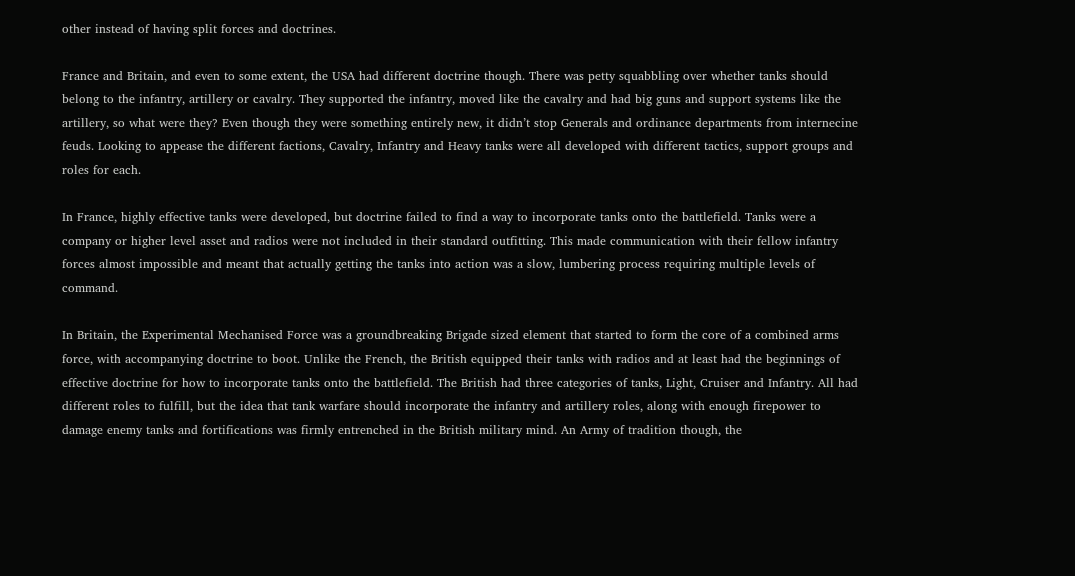other instead of having split forces and doctrines.

France and Britain, and even to some extent, the USA had different doctrine though. There was petty squabbling over whether tanks should belong to the infantry, artillery or cavalry. They supported the infantry, moved like the cavalry and had big guns and support systems like the artillery, so what were they? Even though they were something entirely new, it didn’t stop Generals and ordinance departments from internecine feuds. Looking to appease the different factions, Cavalry, Infantry and Heavy tanks were all developed with different tactics, support groups and roles for each.

In France, highly effective tanks were developed, but doctrine failed to find a way to incorporate tanks onto the battlefield. Tanks were a company or higher level asset and radios were not included in their standard outfitting. This made communication with their fellow infantry forces almost impossible and meant that actually getting the tanks into action was a slow, lumbering process requiring multiple levels of command.

In Britain, the Experimental Mechanised Force was a groundbreaking Brigade sized element that started to form the core of a combined arms force, with accompanying doctrine to boot. Unlike the French, the British equipped their tanks with radios and at least had the beginnings of effective doctrine for how to incorporate tanks onto the battlefield. The British had three categories of tanks, Light, Cruiser and Infantry. All had different roles to fulfill, but the idea that tank warfare should incorporate the infantry and artillery roles, along with enough firepower to damage enemy tanks and fortifications was firmly entrenched in the British military mind. An Army of tradition though, the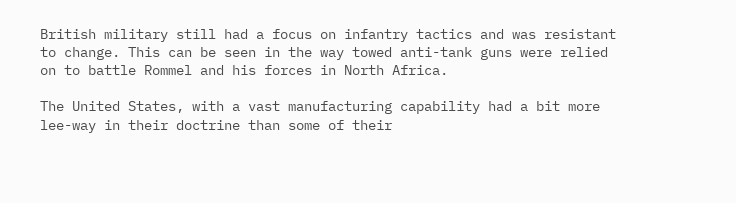British military still had a focus on infantry tactics and was resistant to change. This can be seen in the way towed anti-tank guns were relied on to battle Rommel and his forces in North Africa.

The United States, with a vast manufacturing capability had a bit more lee-way in their doctrine than some of their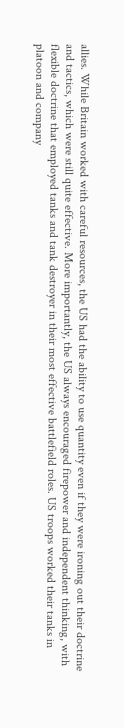allies. While Britain worked with careful resources, the US had the ability to use quantity even if they were ironing out their doctrine and tactics, which were still quite effective. More importantly, the US always encouraged firepower and independent thinking, with flexible doctrine that employed tanks and tank destroyer in their most effective battlefield roles. US troops worked their tanks in platoon and company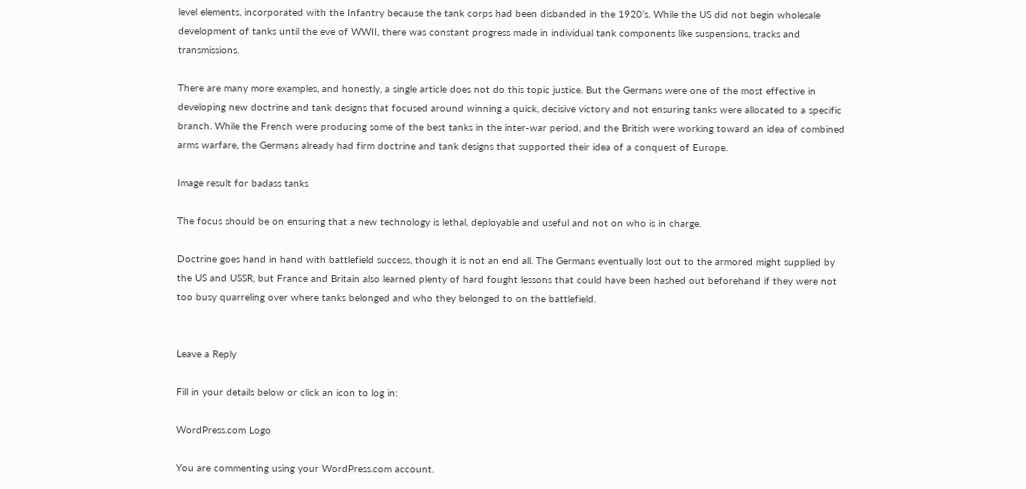level elements, incorporated with the Infantry because the tank corps had been disbanded in the 1920’s. While the US did not begin wholesale development of tanks until the eve of WWII, there was constant progress made in individual tank components like suspensions, tracks and transmissions.

There are many more examples, and honestly, a single article does not do this topic justice. But the Germans were one of the most effective in developing new doctrine and tank designs that focused around winning a quick, decisive victory and not ensuring tanks were allocated to a specific branch. While the French were producing some of the best tanks in the inter-war period, and the British were working toward an idea of combined arms warfare, the Germans already had firm doctrine and tank designs that supported their idea of a conquest of Europe.

Image result for badass tanks

The focus should be on ensuring that a new technology is lethal, deployable and useful and not on who is in charge.

Doctrine goes hand in hand with battlefield success, though it is not an end all. The Germans eventually lost out to the armored might supplied by the US and USSR, but France and Britain also learned plenty of hard fought lessons that could have been hashed out beforehand if they were not too busy quarreling over where tanks belonged and who they belonged to on the battlefield.


Leave a Reply

Fill in your details below or click an icon to log in:

WordPress.com Logo

You are commenting using your WordPress.com account.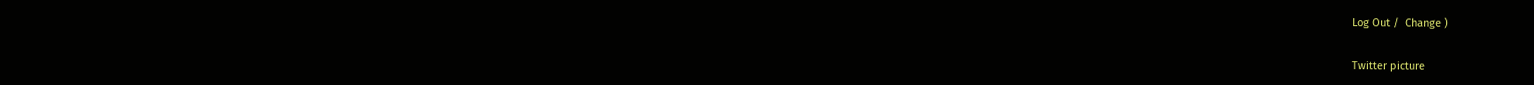Log Out /  Change )

Twitter picture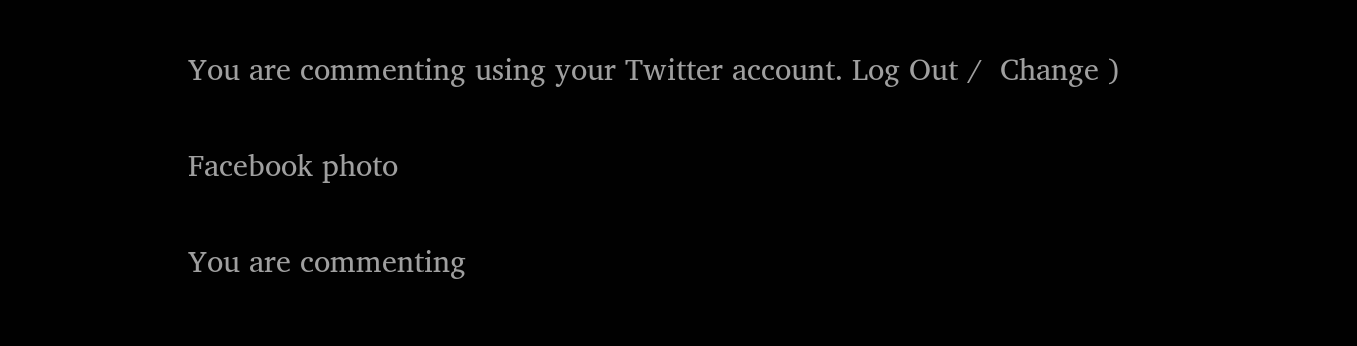You are commenting using your Twitter account. Log Out /  Change )

Facebook photo

You are commenting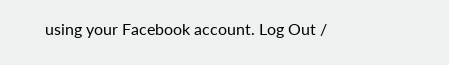using your Facebook account. Log Out /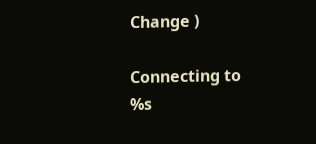Change )

Connecting to %s